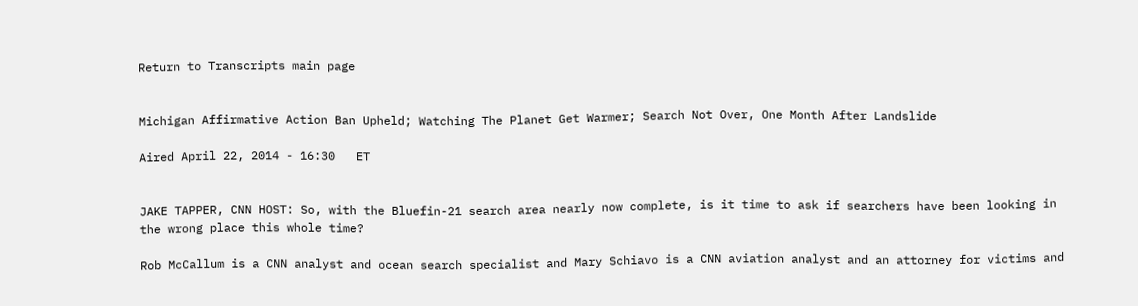Return to Transcripts main page


Michigan Affirmative Action Ban Upheld; Watching The Planet Get Warmer; Search Not Over, One Month After Landslide

Aired April 22, 2014 - 16:30   ET


JAKE TAPPER, CNN HOST: So, with the Bluefin-21 search area nearly now complete, is it time to ask if searchers have been looking in the wrong place this whole time?

Rob McCallum is a CNN analyst and ocean search specialist and Mary Schiavo is a CNN aviation analyst and an attorney for victims and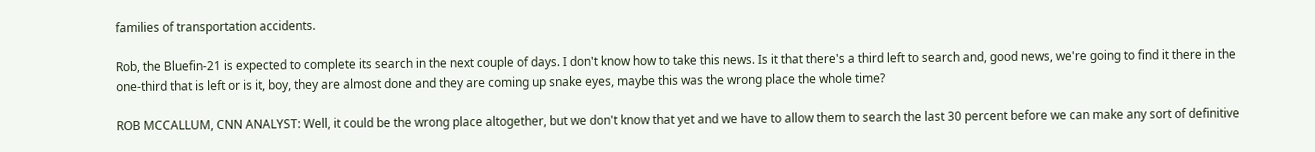families of transportation accidents.

Rob, the Bluefin-21 is expected to complete its search in the next couple of days. I don't know how to take this news. Is it that there's a third left to search and, good news, we're going to find it there in the one-third that is left or is it, boy, they are almost done and they are coming up snake eyes, maybe this was the wrong place the whole time?

ROB MCCALLUM, CNN ANALYST: Well, it could be the wrong place altogether, but we don't know that yet and we have to allow them to search the last 30 percent before we can make any sort of definitive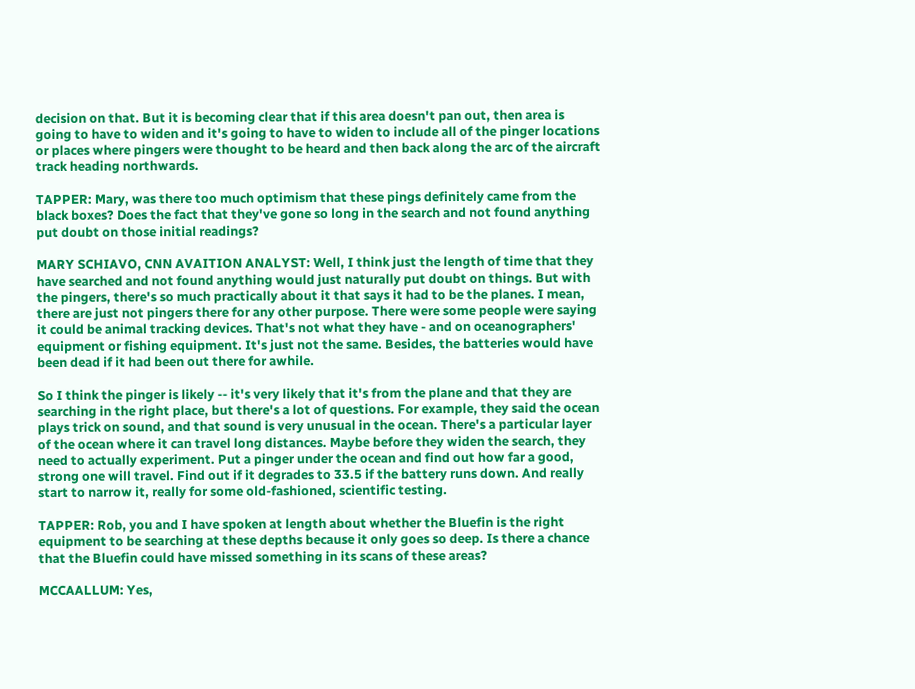decision on that. But it is becoming clear that if this area doesn't pan out, then area is going to have to widen and it's going to have to widen to include all of the pinger locations or places where pingers were thought to be heard and then back along the arc of the aircraft track heading northwards.

TAPPER: Mary, was there too much optimism that these pings definitely came from the black boxes? Does the fact that they've gone so long in the search and not found anything put doubt on those initial readings?

MARY SCHIAVO, CNN AVAITION ANALYST: Well, I think just the length of time that they have searched and not found anything would just naturally put doubt on things. But with the pingers, there's so much practically about it that says it had to be the planes. I mean, there are just not pingers there for any other purpose. There were some people were saying it could be animal tracking devices. That's not what they have - and on oceanographers' equipment or fishing equipment. It's just not the same. Besides, the batteries would have been dead if it had been out there for awhile.

So I think the pinger is likely -- it's very likely that it's from the plane and that they are searching in the right place, but there's a lot of questions. For example, they said the ocean plays trick on sound, and that sound is very unusual in the ocean. There's a particular layer of the ocean where it can travel long distances. Maybe before they widen the search, they need to actually experiment. Put a pinger under the ocean and find out how far a good, strong one will travel. Find out if it degrades to 33.5 if the battery runs down. And really start to narrow it, really for some old-fashioned, scientific testing.

TAPPER: Rob, you and I have spoken at length about whether the Bluefin is the right equipment to be searching at these depths because it only goes so deep. Is there a chance that the Bluefin could have missed something in its scans of these areas?

MCCAALLUM: Yes,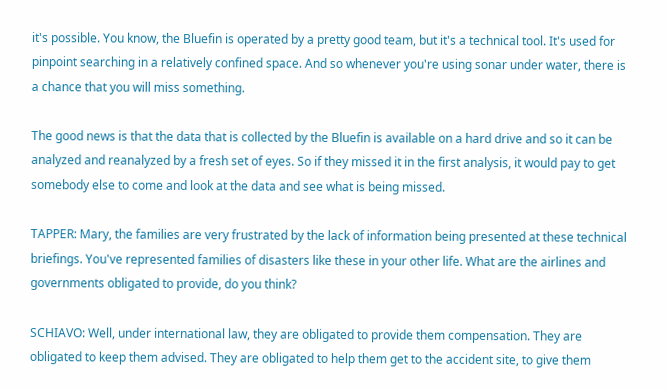it's possible. You know, the Bluefin is operated by a pretty good team, but it's a technical tool. It's used for pinpoint searching in a relatively confined space. And so whenever you're using sonar under water, there is a chance that you will miss something.

The good news is that the data that is collected by the Bluefin is available on a hard drive and so it can be analyzed and reanalyzed by a fresh set of eyes. So if they missed it in the first analysis, it would pay to get somebody else to come and look at the data and see what is being missed.

TAPPER: Mary, the families are very frustrated by the lack of information being presented at these technical briefings. You've represented families of disasters like these in your other life. What are the airlines and governments obligated to provide, do you think?

SCHIAVO: Well, under international law, they are obligated to provide them compensation. They are obligated to keep them advised. They are obligated to help them get to the accident site, to give them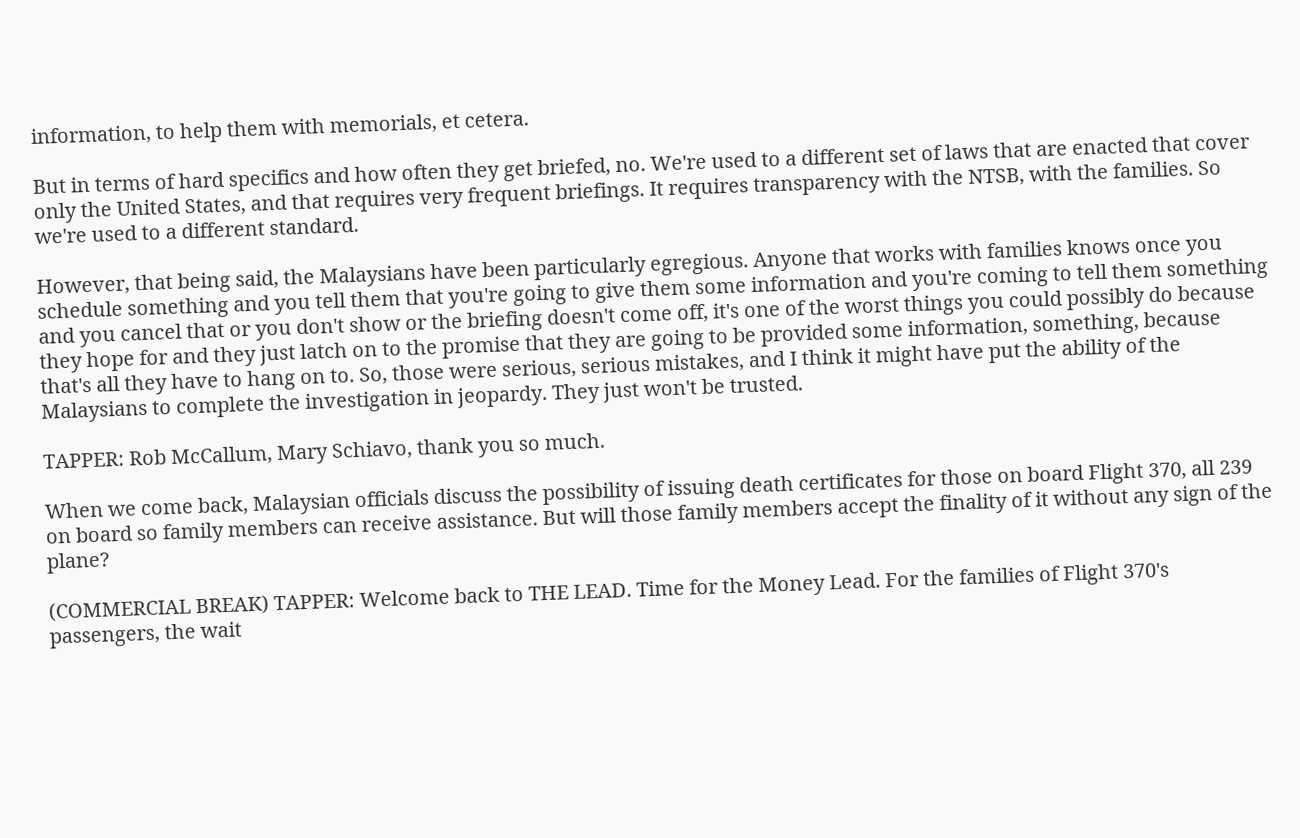information, to help them with memorials, et cetera.

But in terms of hard specifics and how often they get briefed, no. We're used to a different set of laws that are enacted that cover only the United States, and that requires very frequent briefings. It requires transparency with the NTSB, with the families. So we're used to a different standard.

However, that being said, the Malaysians have been particularly egregious. Anyone that works with families knows once you schedule something and you tell them that you're going to give them some information and you're coming to tell them something and you cancel that or you don't show or the briefing doesn't come off, it's one of the worst things you could possibly do because they hope for and they just latch on to the promise that they are going to be provided some information, something, because that's all they have to hang on to. So, those were serious, serious mistakes, and I think it might have put the ability of the Malaysians to complete the investigation in jeopardy. They just won't be trusted.

TAPPER: Rob McCallum, Mary Schiavo, thank you so much.

When we come back, Malaysian officials discuss the possibility of issuing death certificates for those on board Flight 370, all 239 on board so family members can receive assistance. But will those family members accept the finality of it without any sign of the plane?

(COMMERCIAL BREAK) TAPPER: Welcome back to THE LEAD. Time for the Money Lead. For the families of Flight 370's passengers, the wait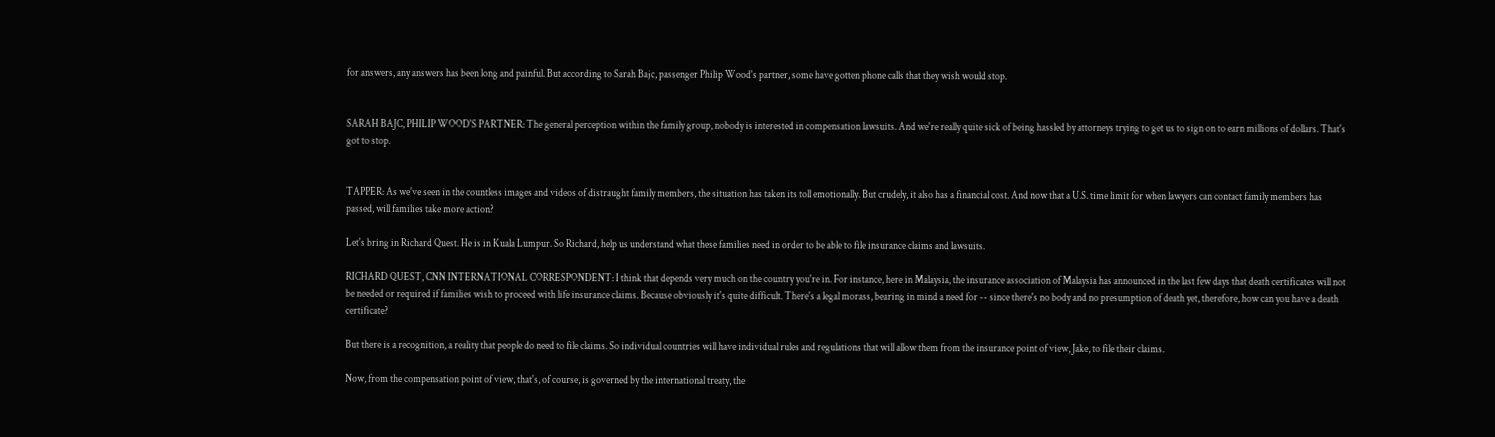for answers, any answers has been long and painful. But according to Sarah Bajc, passenger Philip Wood's partner, some have gotten phone calls that they wish would stop.


SARAH BAJC, PHILIP WOOD'S PARTNER: The general perception within the family group, nobody is interested in compensation lawsuits. And we're really quite sick of being hassled by attorneys trying to get us to sign on to earn millions of dollars. That's got to stop.


TAPPER: As we've seen in the countless images and videos of distraught family members, the situation has taken its toll emotionally. But crudely, it also has a financial cost. And now that a U.S. time limit for when lawyers can contact family members has passed, will families take more action?

Let's bring in Richard Quest. He is in Kuala Lumpur. So Richard, help us understand what these families need in order to be able to file insurance claims and lawsuits.

RICHARD QUEST, CNN INTERNATIONAL CORRESPONDENT: I think that depends very much on the country you're in. For instance, here in Malaysia, the insurance association of Malaysia has announced in the last few days that death certificates will not be needed or required if families wish to proceed with life insurance claims. Because obviously it's quite difficult. There's a legal morass, bearing in mind a need for -- since there's no body and no presumption of death yet, therefore, how can you have a death certificate?

But there is a recognition, a reality that people do need to file claims. So individual countries will have individual rules and regulations that will allow them from the insurance point of view, Jake, to file their claims.

Now, from the compensation point of view, that's, of course, is governed by the international treaty, the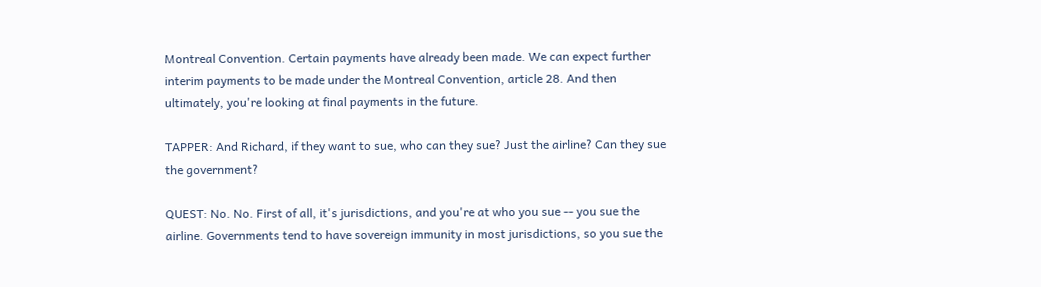Montreal Convention. Certain payments have already been made. We can expect further interim payments to be made under the Montreal Convention, article 28. And then ultimately, you're looking at final payments in the future.

TAPPER: And Richard, if they want to sue, who can they sue? Just the airline? Can they sue the government?

QUEST: No. No. First of all, it's jurisdictions, and you're at who you sue -- you sue the airline. Governments tend to have sovereign immunity in most jurisdictions, so you sue the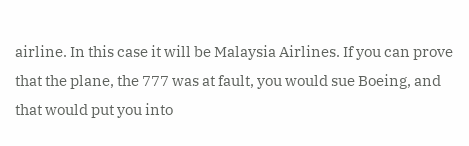airline. In this case it will be Malaysia Airlines. If you can prove that the plane, the 777 was at fault, you would sue Boeing, and that would put you into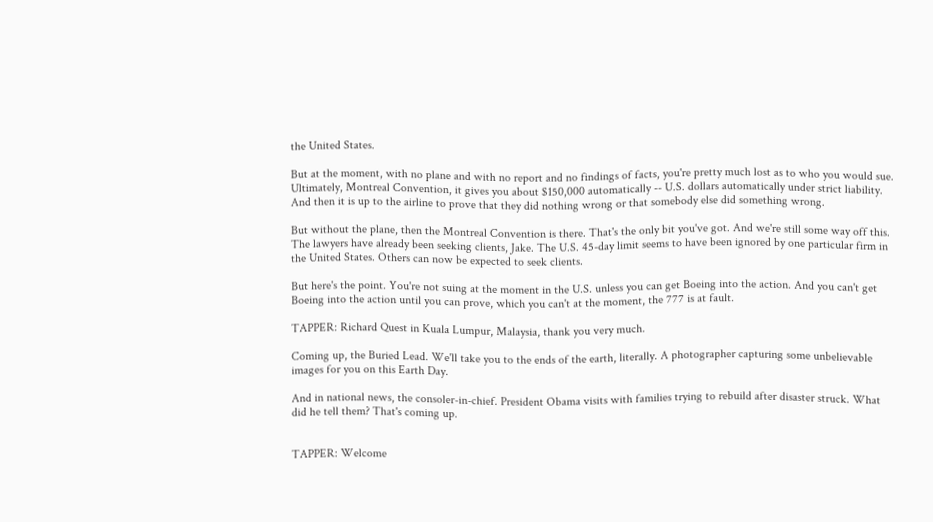the United States.

But at the moment, with no plane and with no report and no findings of facts, you're pretty much lost as to who you would sue. Ultimately, Montreal Convention, it gives you about $150,000 automatically -- U.S. dollars automatically under strict liability. And then it is up to the airline to prove that they did nothing wrong or that somebody else did something wrong.

But without the plane, then the Montreal Convention is there. That's the only bit you've got. And we're still some way off this. The lawyers have already been seeking clients, Jake. The U.S. 45-day limit seems to have been ignored by one particular firm in the United States. Others can now be expected to seek clients.

But here's the point. You're not suing at the moment in the U.S. unless you can get Boeing into the action. And you can't get Boeing into the action until you can prove, which you can't at the moment, the 777 is at fault.

TAPPER: Richard Quest in Kuala Lumpur, Malaysia, thank you very much.

Coming up, the Buried Lead. We'll take you to the ends of the earth, literally. A photographer capturing some unbelievable images for you on this Earth Day.

And in national news, the consoler-in-chief. President Obama visits with families trying to rebuild after disaster struck. What did he tell them? That's coming up.


TAPPER: Welcome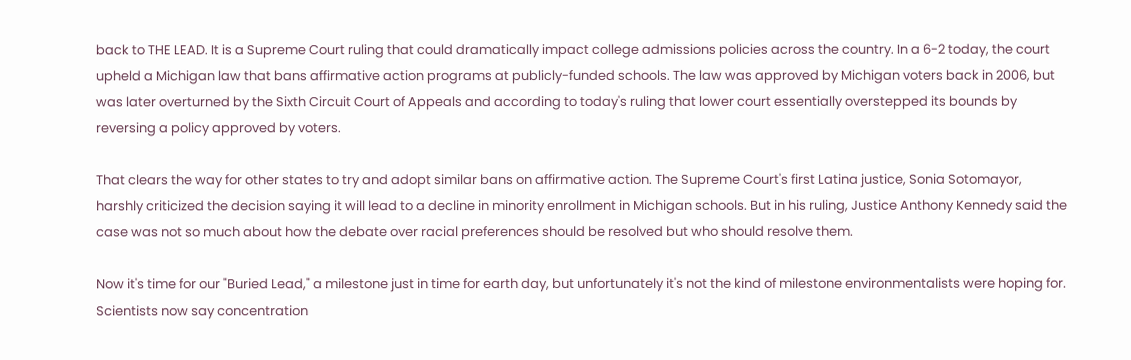back to THE LEAD. It is a Supreme Court ruling that could dramatically impact college admissions policies across the country. In a 6-2 today, the court upheld a Michigan law that bans affirmative action programs at publicly-funded schools. The law was approved by Michigan voters back in 2006, but was later overturned by the Sixth Circuit Court of Appeals and according to today's ruling that lower court essentially overstepped its bounds by reversing a policy approved by voters.

That clears the way for other states to try and adopt similar bans on affirmative action. The Supreme Court's first Latina justice, Sonia Sotomayor, harshly criticized the decision saying it will lead to a decline in minority enrollment in Michigan schools. But in his ruling, Justice Anthony Kennedy said the case was not so much about how the debate over racial preferences should be resolved but who should resolve them.

Now it's time for our "Buried Lead," a milestone just in time for earth day, but unfortunately it's not the kind of milestone environmentalists were hoping for. Scientists now say concentration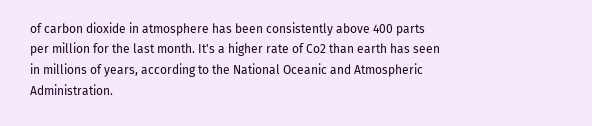of carbon dioxide in atmosphere has been consistently above 400 parts per million for the last month. It's a higher rate of Co2 than earth has seen in millions of years, according to the National Oceanic and Atmospheric Administration.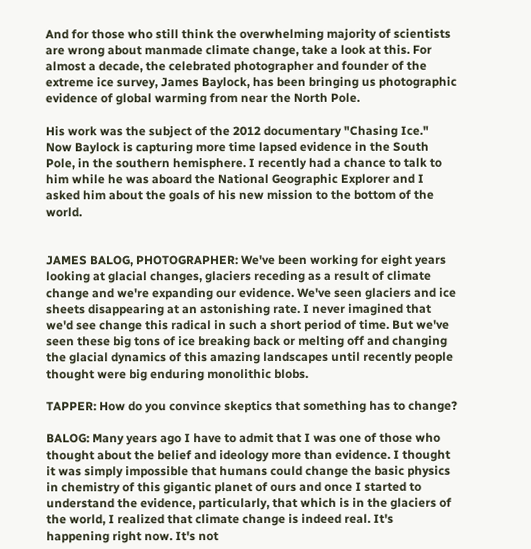And for those who still think the overwhelming majority of scientists are wrong about manmade climate change, take a look at this. For almost a decade, the celebrated photographer and founder of the extreme ice survey, James Baylock, has been bringing us photographic evidence of global warming from near the North Pole.

His work was the subject of the 2012 documentary "Chasing Ice." Now Baylock is capturing more time lapsed evidence in the South Pole, in the southern hemisphere. I recently had a chance to talk to him while he was aboard the National Geographic Explorer and I asked him about the goals of his new mission to the bottom of the world.


JAMES BALOG, PHOTOGRAPHER: We've been working for eight years looking at glacial changes, glaciers receding as a result of climate change and we're expanding our evidence. We've seen glaciers and ice sheets disappearing at an astonishing rate. I never imagined that we'd see change this radical in such a short period of time. But we've seen these big tons of ice breaking back or melting off and changing the glacial dynamics of this amazing landscapes until recently people thought were big enduring monolithic blobs.

TAPPER: How do you convince skeptics that something has to change?

BALOG: Many years ago I have to admit that I was one of those who thought about the belief and ideology more than evidence. I thought it was simply impossible that humans could change the basic physics in chemistry of this gigantic planet of ours and once I started to understand the evidence, particularly, that which is in the glaciers of the world, I realized that climate change is indeed real. It's happening right now. It's not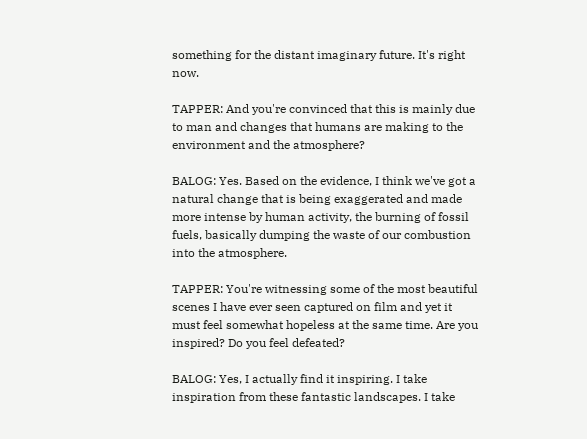something for the distant imaginary future. It's right now.

TAPPER: And you're convinced that this is mainly due to man and changes that humans are making to the environment and the atmosphere?

BALOG: Yes. Based on the evidence, I think we've got a natural change that is being exaggerated and made more intense by human activity, the burning of fossil fuels, basically dumping the waste of our combustion into the atmosphere.

TAPPER: You're witnessing some of the most beautiful scenes I have ever seen captured on film and yet it must feel somewhat hopeless at the same time. Are you inspired? Do you feel defeated?

BALOG: Yes, I actually find it inspiring. I take inspiration from these fantastic landscapes. I take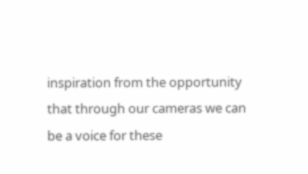inspiration from the opportunity that through our cameras we can be a voice for these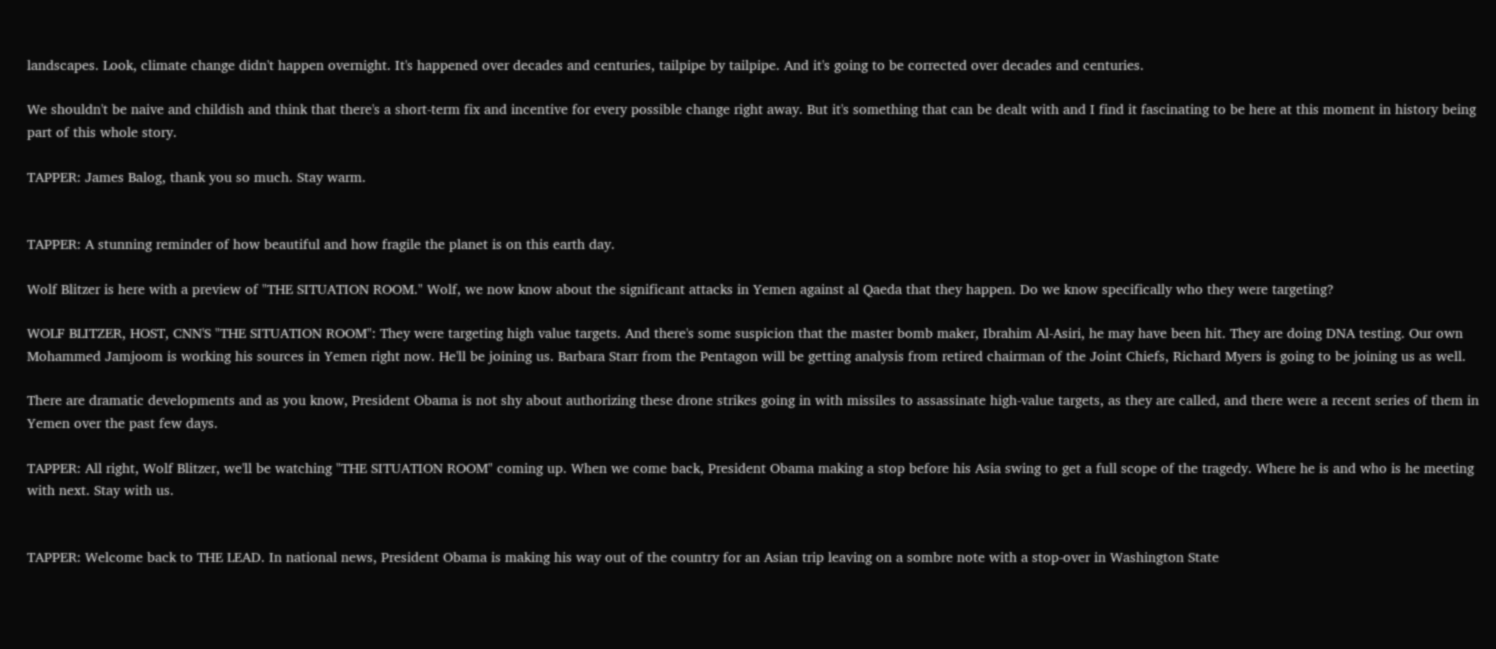landscapes. Look, climate change didn't happen overnight. It's happened over decades and centuries, tailpipe by tailpipe. And it's going to be corrected over decades and centuries.

We shouldn't be naive and childish and think that there's a short-term fix and incentive for every possible change right away. But it's something that can be dealt with and I find it fascinating to be here at this moment in history being part of this whole story.

TAPPER: James Balog, thank you so much. Stay warm.


TAPPER: A stunning reminder of how beautiful and how fragile the planet is on this earth day.

Wolf Blitzer is here with a preview of "THE SITUATION ROOM." Wolf, we now know about the significant attacks in Yemen against al Qaeda that they happen. Do we know specifically who they were targeting?

WOLF BLITZER, HOST, CNN'S "THE SITUATION ROOM": They were targeting high value targets. And there's some suspicion that the master bomb maker, Ibrahim Al-Asiri, he may have been hit. They are doing DNA testing. Our own Mohammed Jamjoom is working his sources in Yemen right now. He'll be joining us. Barbara Starr from the Pentagon will be getting analysis from retired chairman of the Joint Chiefs, Richard Myers is going to be joining us as well.

There are dramatic developments and as you know, President Obama is not shy about authorizing these drone strikes going in with missiles to assassinate high-value targets, as they are called, and there were a recent series of them in Yemen over the past few days.

TAPPER: All right, Wolf Blitzer, we'll be watching "THE SITUATION ROOM" coming up. When we come back, President Obama making a stop before his Asia swing to get a full scope of the tragedy. Where he is and who is he meeting with next. Stay with us.


TAPPER: Welcome back to THE LEAD. In national news, President Obama is making his way out of the country for an Asian trip leaving on a sombre note with a stop-over in Washington State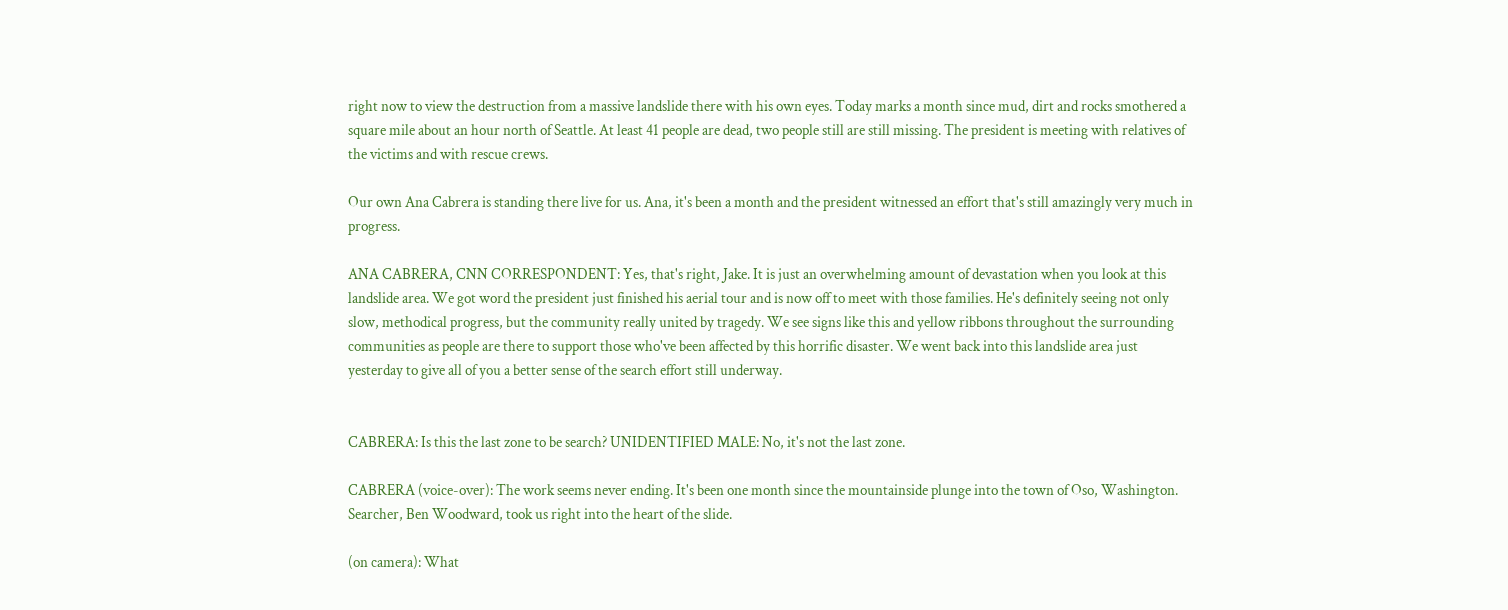right now to view the destruction from a massive landslide there with his own eyes. Today marks a month since mud, dirt and rocks smothered a square mile about an hour north of Seattle. At least 41 people are dead, two people still are still missing. The president is meeting with relatives of the victims and with rescue crews.

Our own Ana Cabrera is standing there live for us. Ana, it's been a month and the president witnessed an effort that's still amazingly very much in progress.

ANA CABRERA, CNN CORRESPONDENT: Yes, that's right, Jake. It is just an overwhelming amount of devastation when you look at this landslide area. We got word the president just finished his aerial tour and is now off to meet with those families. He's definitely seeing not only slow, methodical progress, but the community really united by tragedy. We see signs like this and yellow ribbons throughout the surrounding communities as people are there to support those who've been affected by this horrific disaster. We went back into this landslide area just yesterday to give all of you a better sense of the search effort still underway.


CABRERA: Is this the last zone to be search? UNIDENTIFIED MALE: No, it's not the last zone.

CABRERA (voice-over): The work seems never ending. It's been one month since the mountainside plunge into the town of Oso, Washington. Searcher, Ben Woodward, took us right into the heart of the slide.

(on camera): What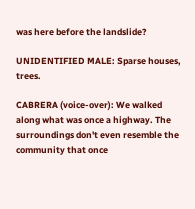was here before the landslide?

UNIDENTIFIED MALE: Sparse houses, trees.

CABRERA (voice-over): We walked along what was once a highway. The surroundings don't even resemble the community that once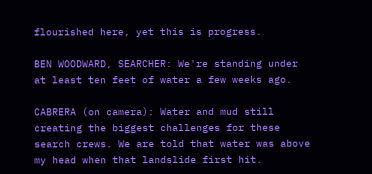flourished here, yet this is progress.

BEN WOODWARD, SEARCHER: We're standing under at least ten feet of water a few weeks ago.

CABRERA (on camera): Water and mud still creating the biggest challenges for these search crews. We are told that water was above my head when that landslide first hit.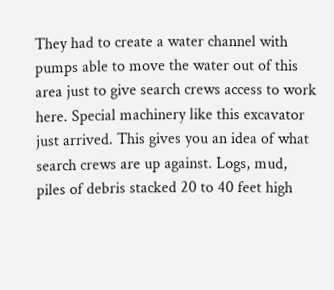They had to create a water channel with pumps able to move the water out of this area just to give search crews access to work here. Special machinery like this excavator just arrived. This gives you an idea of what search crews are up against. Logs, mud, piles of debris stacked 20 to 40 feet high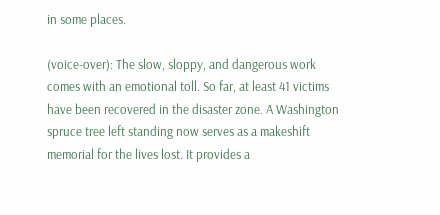in some places.

(voice-over): The slow, sloppy, and dangerous work comes with an emotional toll. So far, at least 41 victims have been recovered in the disaster zone. A Washington spruce tree left standing now serves as a makeshift memorial for the lives lost. It provides a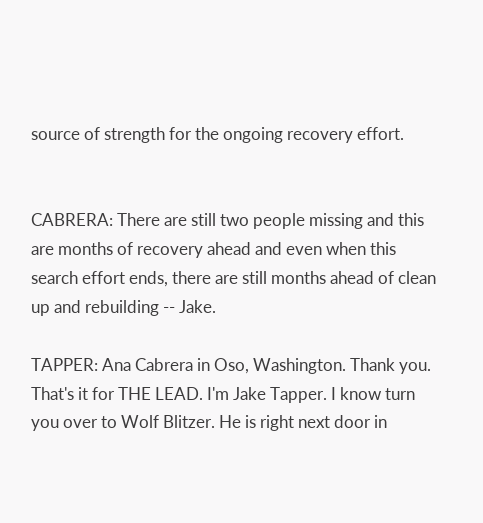source of strength for the ongoing recovery effort.


CABRERA: There are still two people missing and this are months of recovery ahead and even when this search effort ends, there are still months ahead of clean up and rebuilding -- Jake.

TAPPER: Ana Cabrera in Oso, Washington. Thank you. That's it for THE LEAD. I'm Jake Tapper. I know turn you over to Wolf Blitzer. He is right next door in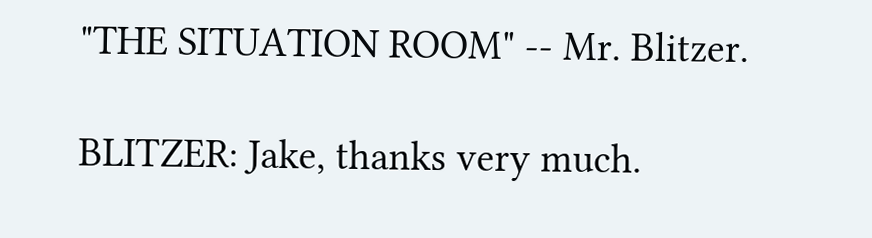"THE SITUATION ROOM" -- Mr. Blitzer.

BLITZER: Jake, thanks very much.